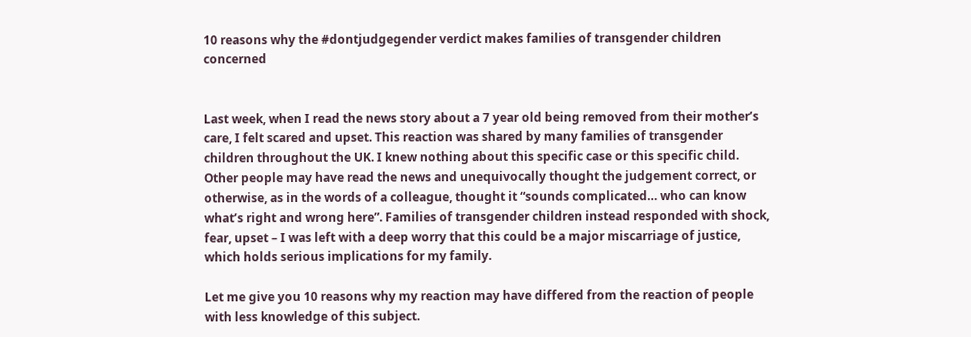10 reasons why the #dontjudgegender verdict makes families of transgender children concerned


Last week, when I read the news story about a 7 year old being removed from their mother’s care, I felt scared and upset. This reaction was shared by many families of transgender children throughout the UK. I knew nothing about this specific case or this specific child. Other people may have read the news and unequivocally thought the judgement correct, or otherwise, as in the words of a colleague, thought it “sounds complicated… who can know what’s right and wrong here”. Families of transgender children instead responded with shock, fear, upset – I was left with a deep worry that this could be a major miscarriage of justice, which holds serious implications for my family.

Let me give you 10 reasons why my reaction may have differed from the reaction of people with less knowledge of this subject.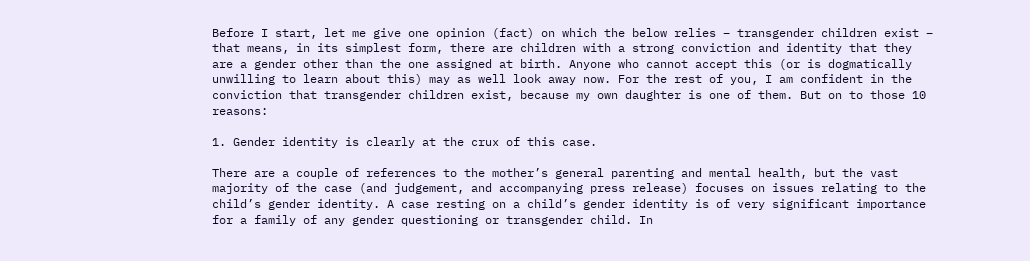Before I start, let me give one opinion (fact) on which the below relies – transgender children exist – that means, in its simplest form, there are children with a strong conviction and identity that they are a gender other than the one assigned at birth. Anyone who cannot accept this (or is dogmatically unwilling to learn about this) may as well look away now. For the rest of you, I am confident in the conviction that transgender children exist, because my own daughter is one of them. But on to those 10 reasons:

1. Gender identity is clearly at the crux of this case.

There are a couple of references to the mother’s general parenting and mental health, but the vast majority of the case (and judgement, and accompanying press release) focuses on issues relating to the child’s gender identity. A case resting on a child’s gender identity is of very significant importance for a family of any gender questioning or transgender child. In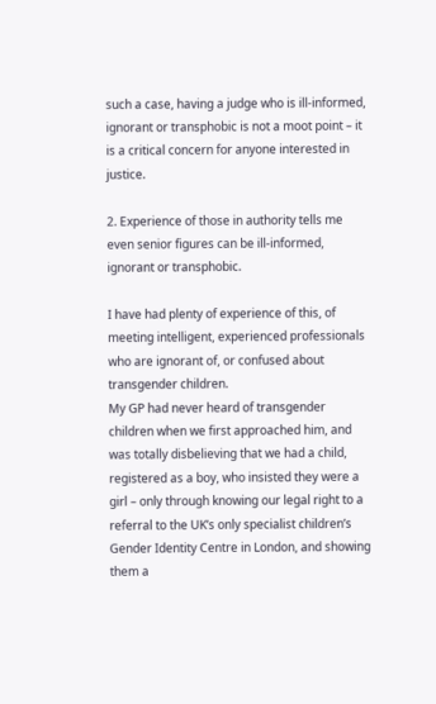such a case, having a judge who is ill-informed, ignorant or transphobic is not a moot point – it is a critical concern for anyone interested in justice.

2. Experience of those in authority tells me even senior figures can be ill-informed, ignorant or transphobic.

I have had plenty of experience of this, of meeting intelligent, experienced professionals who are ignorant of, or confused about transgender children.
My GP had never heard of transgender children when we first approached him, and was totally disbelieving that we had a child, registered as a boy, who insisted they were a girl – only through knowing our legal right to a referral to the UK’s only specialist children’s Gender Identity Centre in London, and showing them a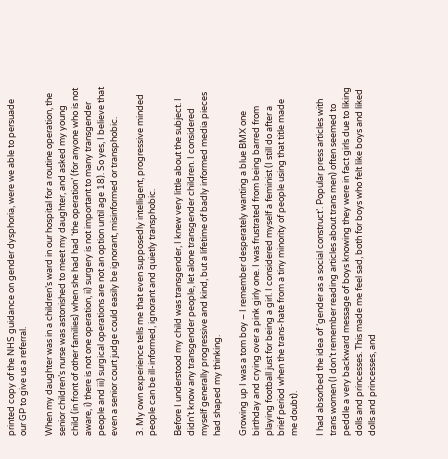printed copy of the NHS guidance on gender dysphoria, were we able to persuade our GP to give us a referral.

When my daughter was in a children’s ward in our hospital for a routine operation, the senior children’s nurse was astonished to meet my daughter, and asked my young child (in front of other families) when she had had ‘the operation’ (for anyone who is not aware, i) there is not one operation, ii) surgery is not important to many transgender people and iii) surgical operations are not an option until age 18). So yes, I believe that even a senior court judge could easily be ignorant, misinformed or transphobic.

3. My own experience tells me that even supposedly intelligent, progressive minded people can be ill-informed, ignorant and quietly transphobic.

Before I understood my child was transgender, I knew very little about the subject. I didn’t know any transgender people, let alone transgender children. I considered myself generally progressive and kind, but a lifetime of badly informed media pieces had shaped my thinking.

Growing up I was a tom boy – I remember desperately wanting a blue BMX one birthday and crying over a pink girly one. I was frustrated from being barred from playing football just for being a girl. I considered myself a feminist (I still do after a brief period when the trans-hate from a tiny minority of people using that title made me doubt).

I had absorbed the idea of ‘gender as a social construct’. Popular press articles with trans women (I don’t remember reading articles about trans men) often seemed to peddle a very backward message of boys knowing they were in fact girls due to liking dolls and princesses. This made me feel sad, both for boys who felt like boys and liked dolls and princesses, and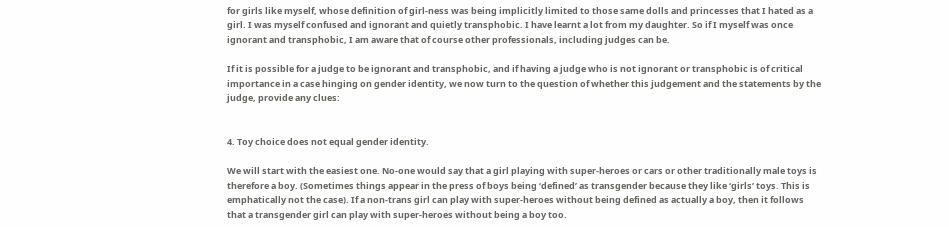for girls like myself, whose definition of girl-ness was being implicitly limited to those same dolls and princesses that I hated as a girl. I was myself confused and ignorant and quietly transphobic. I have learnt a lot from my daughter. So if I myself was once ignorant and transphobic, I am aware that of course other professionals, including judges can be.

If it is possible for a judge to be ignorant and transphobic, and if having a judge who is not ignorant or transphobic is of critical importance in a case hinging on gender identity, we now turn to the question of whether this judgement and the statements by the judge, provide any clues:


4. Toy choice does not equal gender identity.

We will start with the easiest one. No-one would say that a girl playing with super-heroes or cars or other traditionally male toys is therefore a boy. (Sometimes things appear in the press of boys being ‘defined’ as transgender because they like ‘girls’ toys. This is emphatically not the case). If a non-trans girl can play with super-heroes without being defined as actually a boy, then it follows that a transgender girl can play with super-heroes without being a boy too.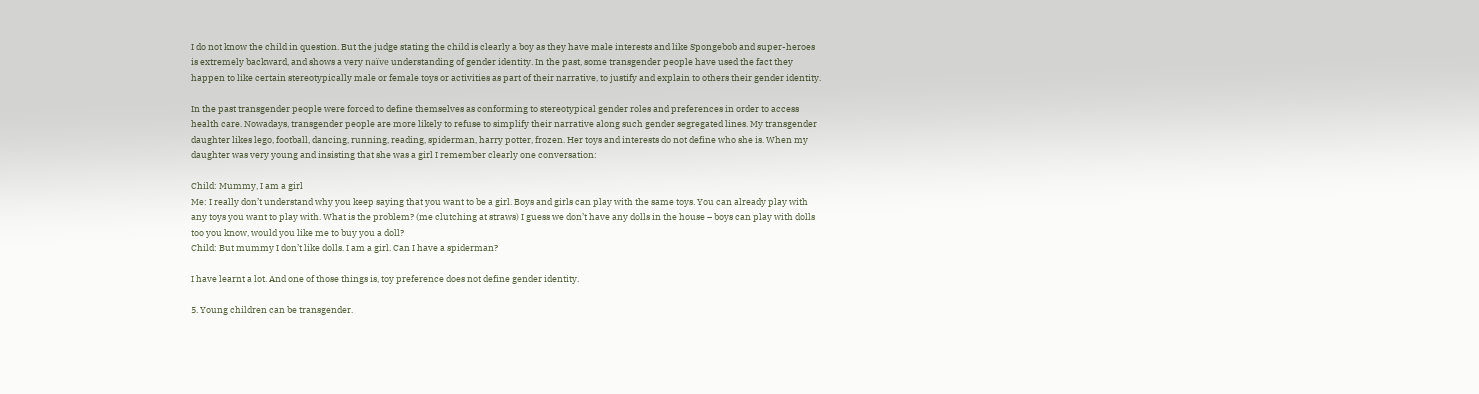I do not know the child in question. But the judge stating the child is clearly a boy as they have male interests and like Spongebob and super-heroes is extremely backward, and shows a very naïve understanding of gender identity. In the past, some transgender people have used the fact they happen to like certain stereotypically male or female toys or activities as part of their narrative, to justify and explain to others their gender identity.

In the past transgender people were forced to define themselves as conforming to stereotypical gender roles and preferences in order to access health care. Nowadays, transgender people are more likely to refuse to simplify their narrative along such gender segregated lines. My transgender daughter likes lego, football, dancing, running, reading, spiderman, harry potter, frozen. Her toys and interests do not define who she is. When my daughter was very young and insisting that she was a girl I remember clearly one conversation:

Child: Mummy, I am a girl
Me: I really don’t understand why you keep saying that you want to be a girl. Boys and girls can play with the same toys. You can already play with any toys you want to play with. What is the problem? (me clutching at straws) I guess we don’t have any dolls in the house – boys can play with dolls too you know, would you like me to buy you a doll?
Child: But mummy I don’t like dolls. I am a girl. Can I have a spiderman?

I have learnt a lot. And one of those things is, toy preference does not define gender identity.

5. Young children can be transgender.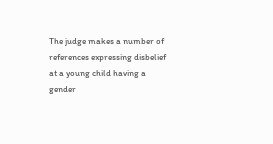The judge makes a number of references expressing disbelief at a young child having a gender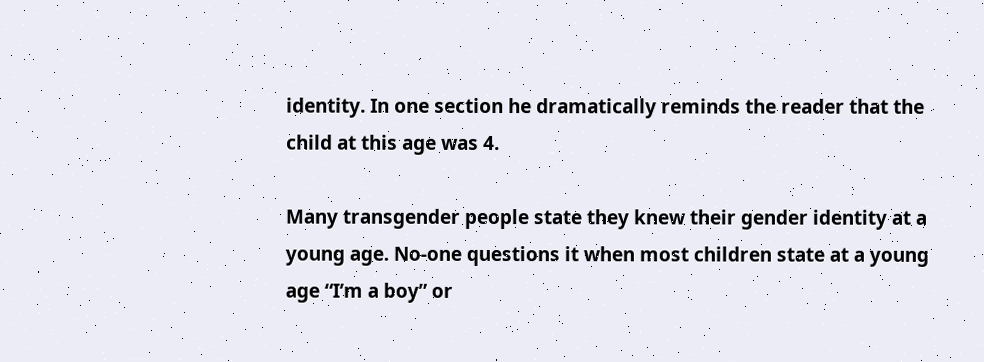identity. In one section he dramatically reminds the reader that the child at this age was 4.

Many transgender people state they knew their gender identity at a young age. No-one questions it when most children state at a young age “I’m a boy” or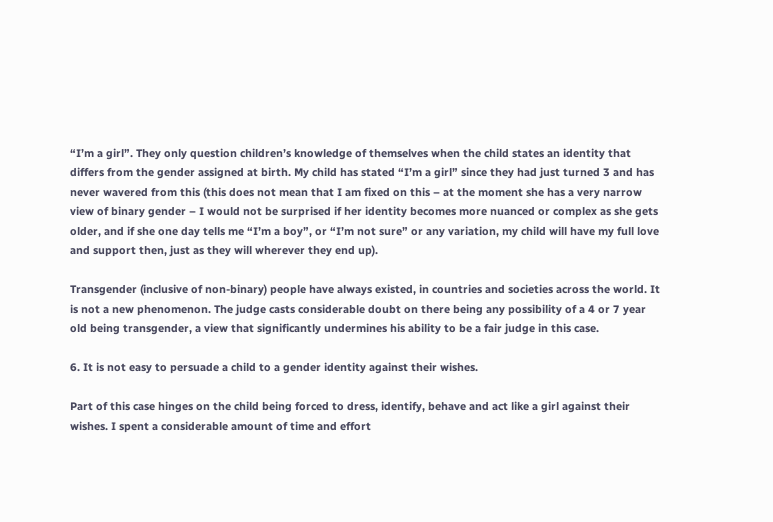“I’m a girl”. They only question children’s knowledge of themselves when the child states an identity that differs from the gender assigned at birth. My child has stated “I’m a girl” since they had just turned 3 and has never wavered from this (this does not mean that I am fixed on this – at the moment she has a very narrow view of binary gender – I would not be surprised if her identity becomes more nuanced or complex as she gets older, and if she one day tells me “I’m a boy”, or “I’m not sure” or any variation, my child will have my full love and support then, just as they will wherever they end up).

Transgender (inclusive of non-binary) people have always existed, in countries and societies across the world. It is not a new phenomenon. The judge casts considerable doubt on there being any possibility of a 4 or 7 year old being transgender, a view that significantly undermines his ability to be a fair judge in this case.

6. It is not easy to persuade a child to a gender identity against their wishes.

Part of this case hinges on the child being forced to dress, identify, behave and act like a girl against their wishes. I spent a considerable amount of time and effort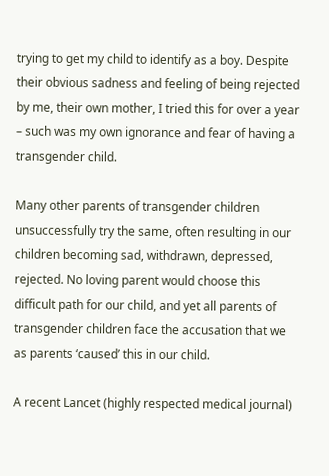trying to get my child to identify as a boy. Despite their obvious sadness and feeling of being rejected by me, their own mother, I tried this for over a year – such was my own ignorance and fear of having a transgender child.

Many other parents of transgender children unsuccessfully try the same, often resulting in our children becoming sad, withdrawn, depressed, rejected. No loving parent would choose this difficult path for our child, and yet all parents of transgender children face the accusation that we as parents ‘caused’ this in our child.

A recent Lancet (highly respected medical journal)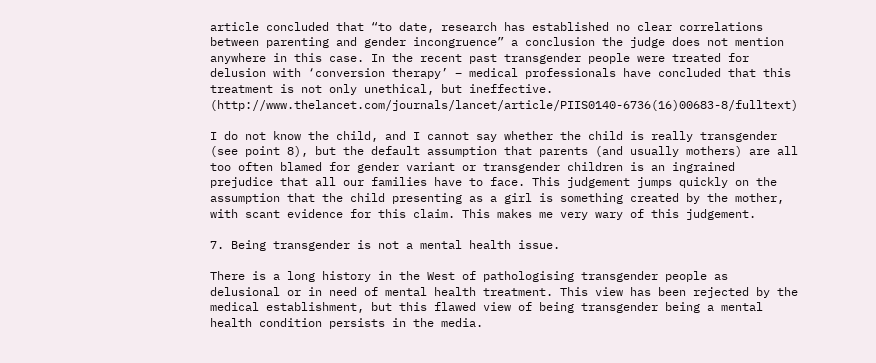article concluded that “to date, research has established no clear correlations between parenting and gender incongruence” a conclusion the judge does not mention anywhere in this case. In the recent past transgender people were treated for delusion with ‘conversion therapy’ – medical professionals have concluded that this treatment is not only unethical, but ineffective. (http://www.thelancet.com/journals/lancet/article/PIIS0140-6736(16)00683-8/fulltext)

I do not know the child, and I cannot say whether the child is really transgender (see point 8), but the default assumption that parents (and usually mothers) are all too often blamed for gender variant or transgender children is an ingrained prejudice that all our families have to face. This judgement jumps quickly on the assumption that the child presenting as a girl is something created by the mother, with scant evidence for this claim. This makes me very wary of this judgement.

7. Being transgender is not a mental health issue.

There is a long history in the West of pathologising transgender people as delusional or in need of mental health treatment. This view has been rejected by the medical establishment, but this flawed view of being transgender being a mental health condition persists in the media.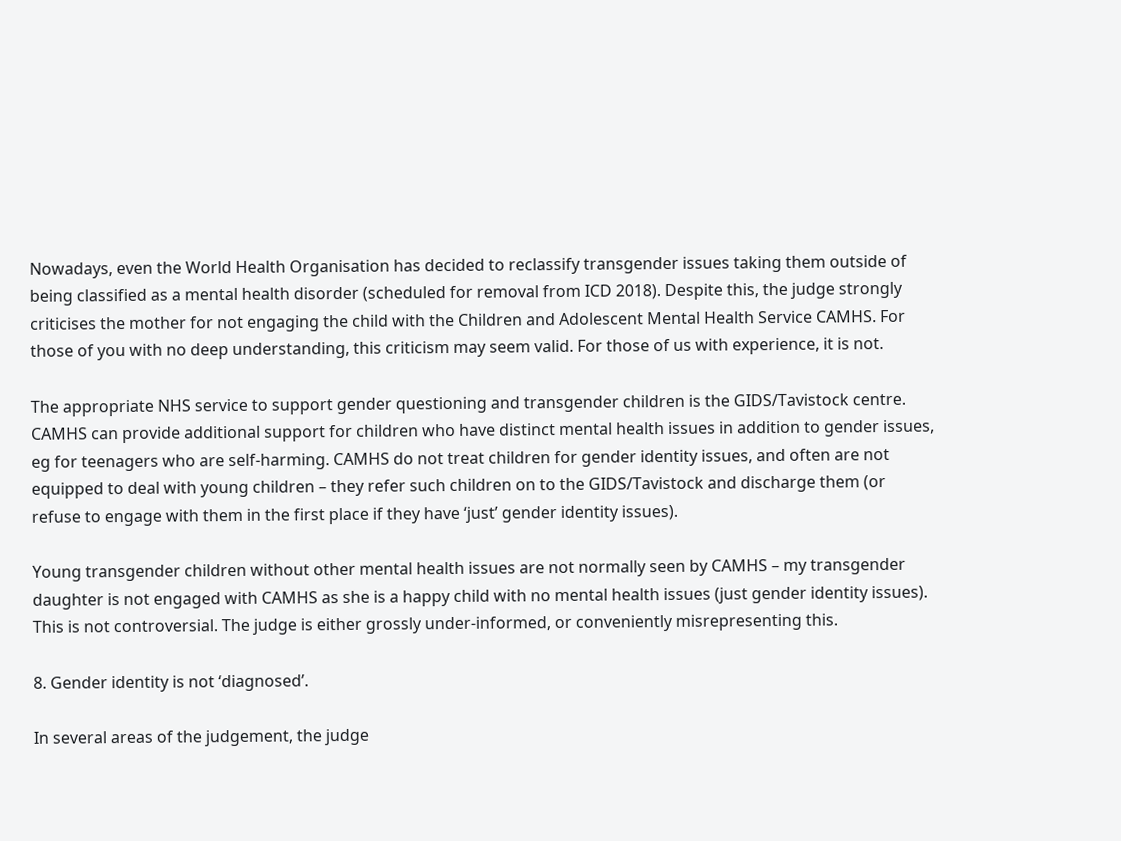Nowadays, even the World Health Organisation has decided to reclassify transgender issues taking them outside of being classified as a mental health disorder (scheduled for removal from ICD 2018). Despite this, the judge strongly criticises the mother for not engaging the child with the Children and Adolescent Mental Health Service CAMHS. For those of you with no deep understanding, this criticism may seem valid. For those of us with experience, it is not.

The appropriate NHS service to support gender questioning and transgender children is the GIDS/Tavistock centre. CAMHS can provide additional support for children who have distinct mental health issues in addition to gender issues, eg for teenagers who are self-harming. CAMHS do not treat children for gender identity issues, and often are not equipped to deal with young children – they refer such children on to the GIDS/Tavistock and discharge them (or refuse to engage with them in the first place if they have ‘just’ gender identity issues).

Young transgender children without other mental health issues are not normally seen by CAMHS – my transgender daughter is not engaged with CAMHS as she is a happy child with no mental health issues (just gender identity issues). This is not controversial. The judge is either grossly under-informed, or conveniently misrepresenting this.

8. Gender identity is not ‘diagnosed’.

In several areas of the judgement, the judge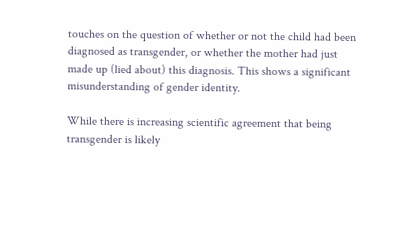touches on the question of whether or not the child had been diagnosed as transgender, or whether the mother had just made up (lied about) this diagnosis. This shows a significant misunderstanding of gender identity.

While there is increasing scientific agreement that being transgender is likely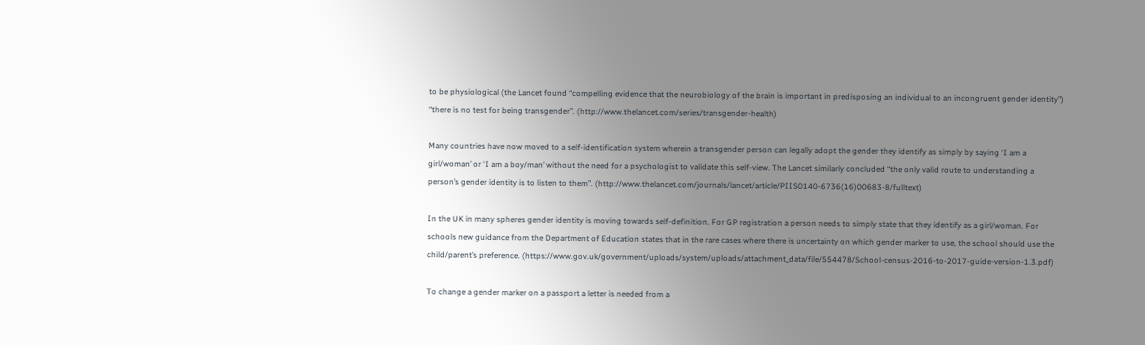to be physiological (the Lancet found “compelling evidence that the neurobiology of the brain is important in predisposing an individual to an incongruent gender identity”) “there is no test for being transgender”. (http://www.thelancet.com/series/transgender-health)

Many countries have now moved to a self-identification system wherein a transgender person can legally adopt the gender they identify as simply by saying ‘I am a girl/woman’ or ‘I am a boy/man’ without the need for a psychologist to validate this self-view. The Lancet similarly concluded “the only valid route to understanding a person’s gender identity is to listen to them”. (http://www.thelancet.com/journals/lancet/article/PIIS0140-6736(16)00683-8/fulltext)

In the UK in many spheres gender identity is moving towards self-definition. For GP registration a person needs to simply state that they identify as a girl/woman. For schools new guidance from the Department of Education states that in the rare cases where there is uncertainty on which gender marker to use, the school should use the child/parent’s preference. (https://www.gov.uk/government/uploads/system/uploads/attachment_data/file/554478/School-census-2016-to-2017-guide-version-1.3.pdf)

To change a gender marker on a passport a letter is needed from a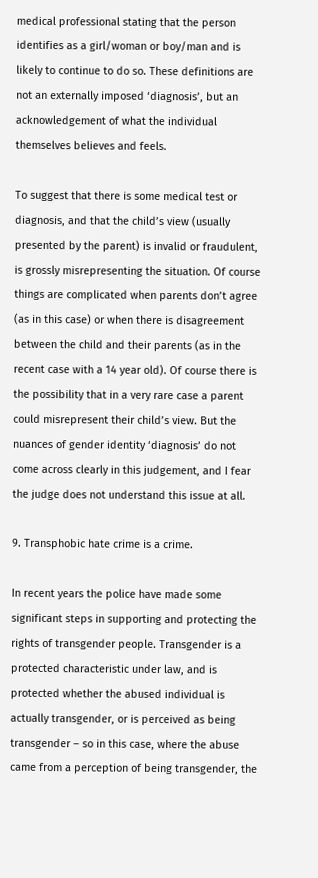medical professional stating that the person identifies as a girl/woman or boy/man and is likely to continue to do so. These definitions are not an externally imposed ‘diagnosis’, but an acknowledgement of what the individual themselves believes and feels.

To suggest that there is some medical test or diagnosis, and that the child’s view (usually presented by the parent) is invalid or fraudulent, is grossly misrepresenting the situation. Of course things are complicated when parents don’t agree (as in this case) or when there is disagreement between the child and their parents (as in the recent case with a 14 year old). Of course there is the possibility that in a very rare case a parent could misrepresent their child’s view. But the nuances of gender identity ‘diagnosis’ do not come across clearly in this judgement, and I fear the judge does not understand this issue at all.

9. Transphobic hate crime is a crime.

In recent years the police have made some significant steps in supporting and protecting the rights of transgender people. Transgender is a protected characteristic under law, and is protected whether the abused individual is actually transgender, or is perceived as being transgender – so in this case, where the abuse came from a perception of being transgender, the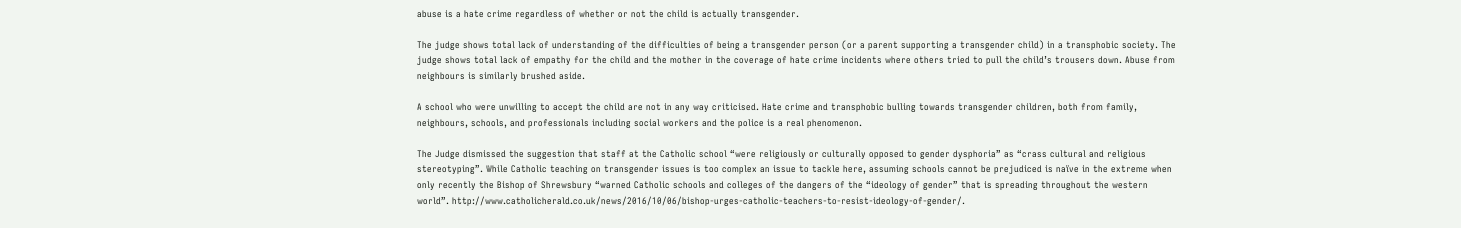abuse is a hate crime regardless of whether or not the child is actually transgender.

The judge shows total lack of understanding of the difficulties of being a transgender person (or a parent supporting a transgender child) in a transphobic society. The judge shows total lack of empathy for the child and the mother in the coverage of hate crime incidents where others tried to pull the child’s trousers down. Abuse from neighbours is similarly brushed aside.

A school who were unwilling to accept the child are not in any way criticised. Hate crime and transphobic bulling towards transgender children, both from family, neighbours, schools, and professionals including social workers and the police is a real phenomenon.

The Judge dismissed the suggestion that staff at the Catholic school “were religiously or culturally opposed to gender dysphoria” as “crass cultural and religious stereotyping”. While Catholic teaching on transgender issues is too complex an issue to tackle here, assuming schools cannot be prejudiced is naïve in the extreme when only recently the Bishop of Shrewsbury “warned Catholic schools and colleges of the dangers of the “ideology of gender” that is spreading throughout the western world”. http://www.catholicherald.co.uk/news/2016/10/06/bishop-urges-catholic-teachers-to-resist-ideology-of-gender/.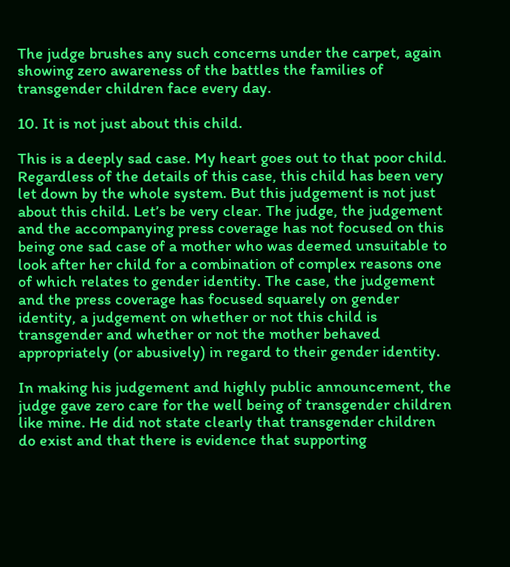The judge brushes any such concerns under the carpet, again showing zero awareness of the battles the families of transgender children face every day.

10. It is not just about this child.

This is a deeply sad case. My heart goes out to that poor child. Regardless of the details of this case, this child has been very let down by the whole system. But this judgement is not just about this child. Let’s be very clear. The judge, the judgement and the accompanying press coverage has not focused on this being one sad case of a mother who was deemed unsuitable to look after her child for a combination of complex reasons one of which relates to gender identity. The case, the judgement and the press coverage has focused squarely on gender identity, a judgement on whether or not this child is transgender and whether or not the mother behaved appropriately (or abusively) in regard to their gender identity.

In making his judgement and highly public announcement, the judge gave zero care for the well being of transgender children like mine. He did not state clearly that transgender children do exist and that there is evidence that supporting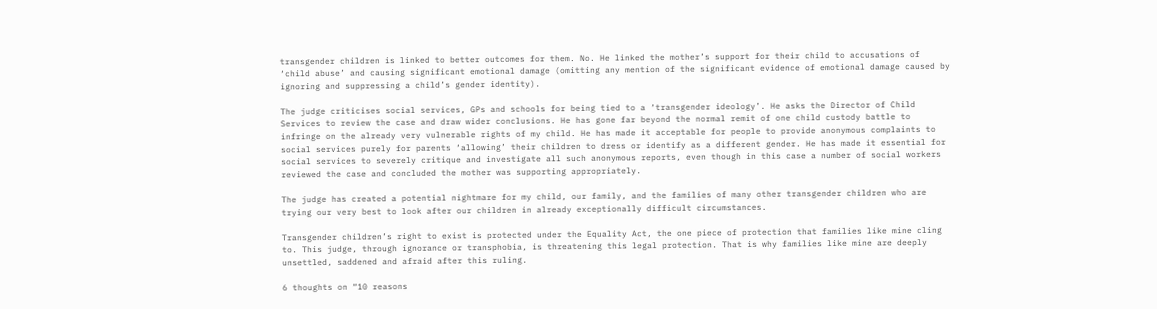transgender children is linked to better outcomes for them. No. He linked the mother’s support for their child to accusations of ‘child abuse’ and causing significant emotional damage (omitting any mention of the significant evidence of emotional damage caused by ignoring and suppressing a child’s gender identity).

The judge criticises social services, GPs and schools for being tied to a ‘transgender ideology’. He asks the Director of Child Services to review the case and draw wider conclusions. He has gone far beyond the normal remit of one child custody battle to infringe on the already very vulnerable rights of my child. He has made it acceptable for people to provide anonymous complaints to social services purely for parents ‘allowing’ their children to dress or identify as a different gender. He has made it essential for social services to severely critique and investigate all such anonymous reports, even though in this case a number of social workers reviewed the case and concluded the mother was supporting appropriately.

The judge has created a potential nightmare for my child, our family, and the families of many other transgender children who are trying our very best to look after our children in already exceptionally difficult circumstances.

Transgender children’s right to exist is protected under the Equality Act, the one piece of protection that families like mine cling to. This judge, through ignorance or transphobia, is threatening this legal protection. That is why families like mine are deeply unsettled, saddened and afraid after this ruling.

6 thoughts on “10 reasons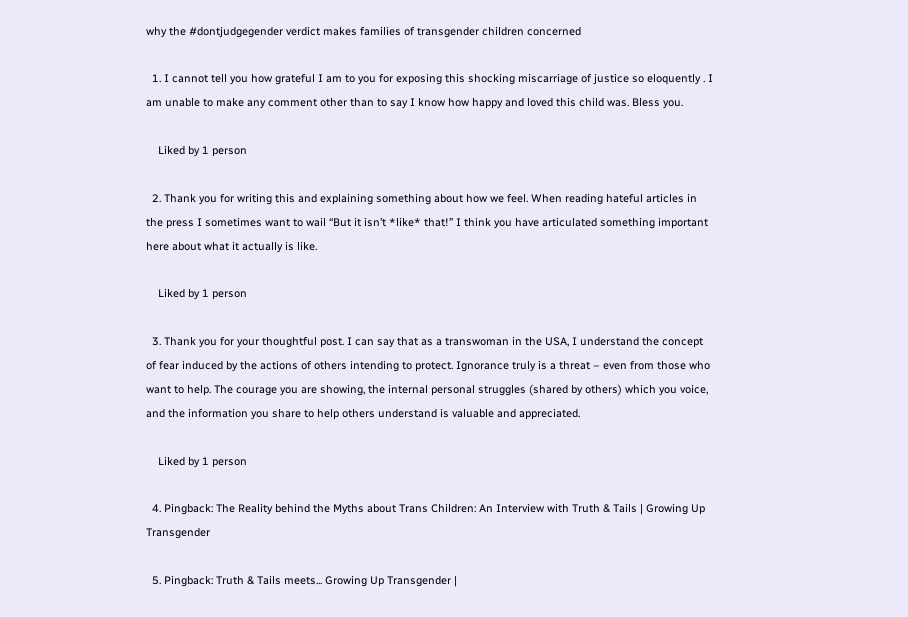why the #dontjudgegender verdict makes families of transgender children concerned

  1. I cannot tell you how grateful I am to you for exposing this shocking miscarriage of justice so eloquently . I am unable to make any comment other than to say I know how happy and loved this child was. Bless you.

    Liked by 1 person

  2. Thank you for writing this and explaining something about how we feel. When reading hateful articles in the press I sometimes want to wail “But it isn’t *like* that!” I think you have articulated something important here about what it actually is like.

    Liked by 1 person

  3. Thank you for your thoughtful post. I can say that as a transwoman in the USA, I understand the concept of fear induced by the actions of others intending to protect. Ignorance truly is a threat – even from those who want to help. The courage you are showing, the internal personal struggles (shared by others) which you voice, and the information you share to help others understand is valuable and appreciated.

    Liked by 1 person

  4. Pingback: The Reality behind the Myths about Trans Children: An Interview with Truth & Tails | Growing Up Transgender

  5. Pingback: Truth & Tails meets... Growing Up Transgender |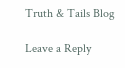Truth & Tails Blog

Leave a Reply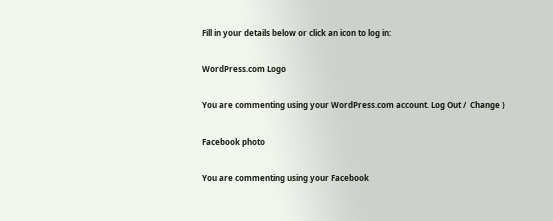Fill in your details below or click an icon to log in:

WordPress.com Logo

You are commenting using your WordPress.com account. Log Out /  Change )

Facebook photo

You are commenting using your Facebook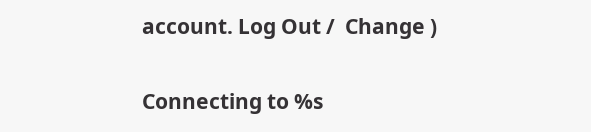account. Log Out /  Change )

Connecting to %s